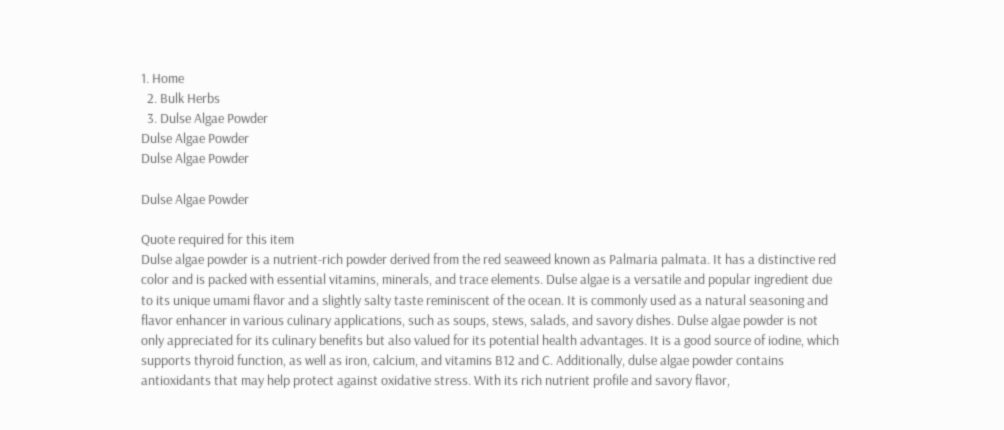1. Home
  2. Bulk Herbs
  3. Dulse Algae Powder
Dulse Algae Powder
Dulse Algae Powder

Dulse Algae Powder

Quote required for this item
Dulse algae powder is a nutrient-rich powder derived from the red seaweed known as Palmaria palmata. It has a distinctive red color and is packed with essential vitamins, minerals, and trace elements. Dulse algae is a versatile and popular ingredient due to its unique umami flavor and a slightly salty taste reminiscent of the ocean. It is commonly used as a natural seasoning and flavor enhancer in various culinary applications, such as soups, stews, salads, and savory dishes. Dulse algae powder is not only appreciated for its culinary benefits but also valued for its potential health advantages. It is a good source of iodine, which supports thyroid function, as well as iron, calcium, and vitamins B12 and C. Additionally, dulse algae powder contains antioxidants that may help protect against oxidative stress. With its rich nutrient profile and savory flavor,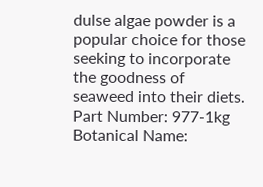dulse algae powder is a popular choice for those seeking to incorporate the goodness of seaweed into their diets.
Part Number: 977-1kg
Botanical Name: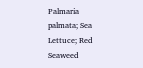Palmaria palmata; Sea Lettuce; Red Seaweed